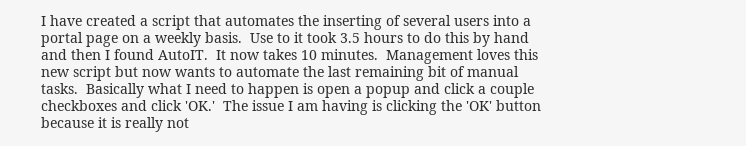I have created a script that automates the inserting of several users into a portal page on a weekly basis.  Use to it took 3.5 hours to do this by hand and then I found AutoIT.  It now takes 10 minutes.  Management loves this new script but now wants to automate the last remaining bit of manual tasks.  Basically what I need to happen is open a popup and click a couple checkboxes and click 'OK.'  The issue I am having is clicking the 'OK' button because it is really not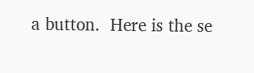a button.  Here is the se